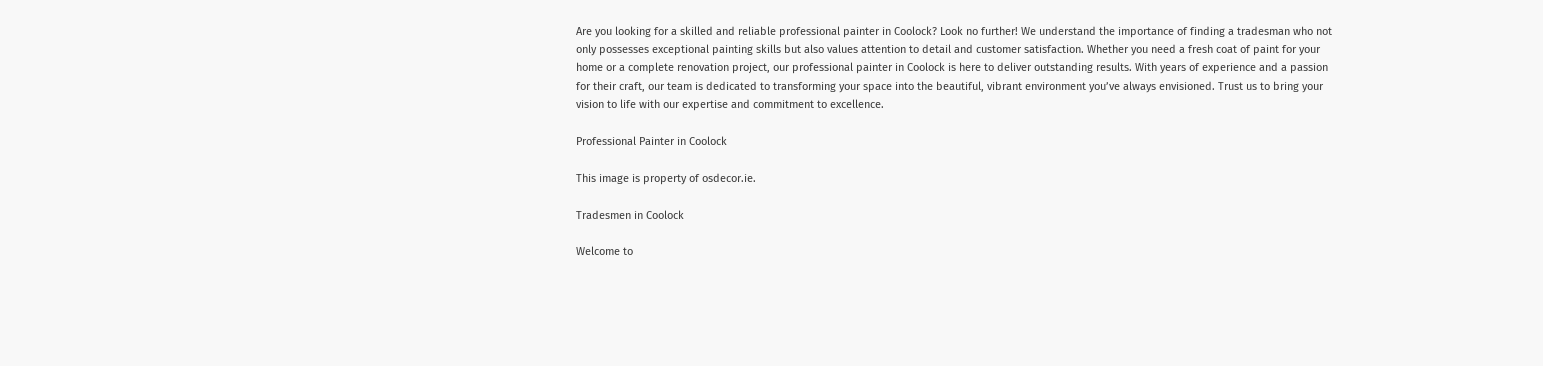Are you looking for a skilled and reliable professional painter in Coolock? Look no further! We understand the importance of finding a tradesman who not only possesses exceptional painting skills but also values attention to detail and customer satisfaction. Whether you need a fresh coat of paint for your home or a complete renovation project, our professional painter in Coolock is here to deliver outstanding results. With years of experience and a passion for their craft, our team is dedicated to transforming your space into the beautiful, vibrant environment you’ve always envisioned. Trust us to bring your vision to life with our expertise and commitment to excellence.

Professional Painter in Coolock

This image is property of osdecor.ie.

Tradesmen in Coolock

Welcome to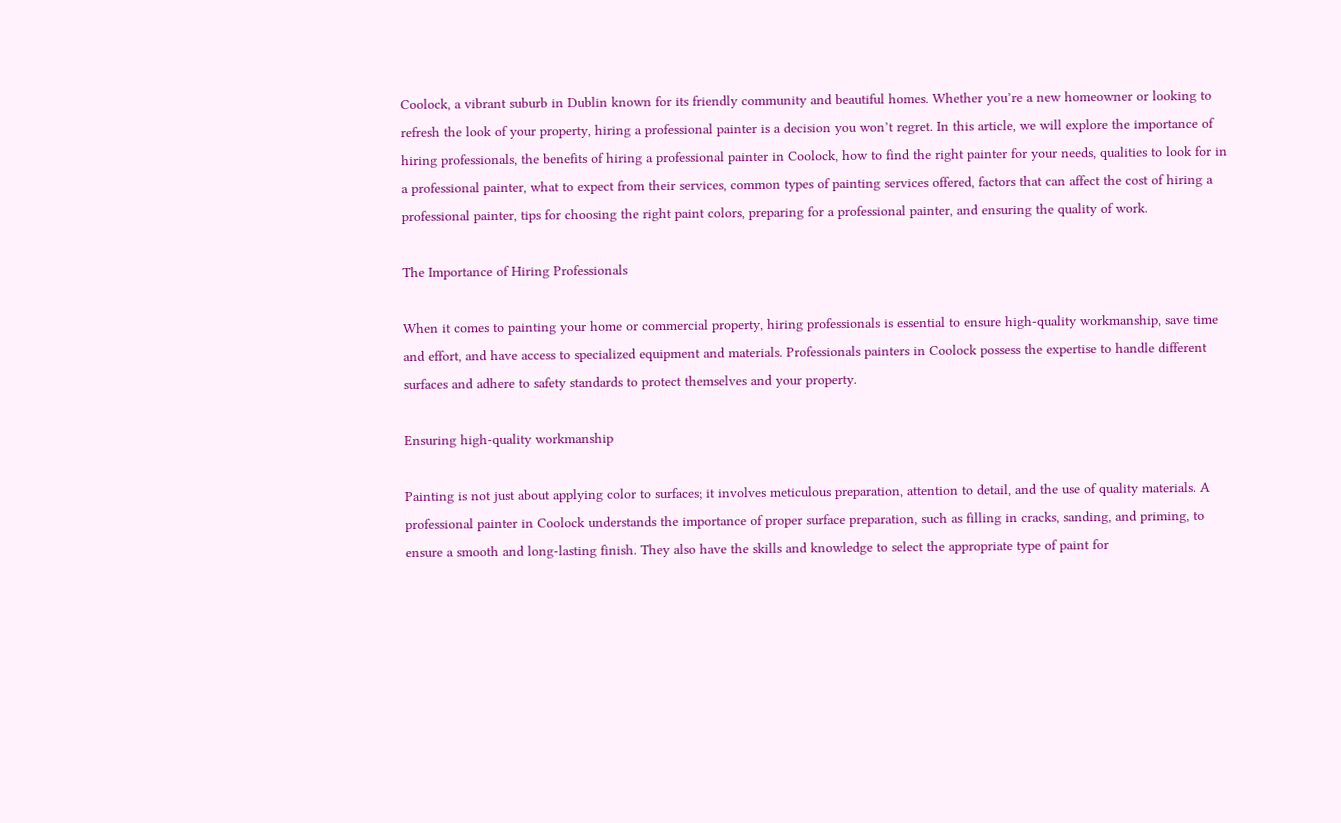Coolock, a vibrant suburb in Dublin known for its friendly community and beautiful homes. Whether you’re a new homeowner or looking to refresh the look of your property, hiring a professional painter is a decision you won’t regret. In this article, we will explore the importance of hiring professionals, the benefits of hiring a professional painter in Coolock, how to find the right painter for your needs, qualities to look for in a professional painter, what to expect from their services, common types of painting services offered, factors that can affect the cost of hiring a professional painter, tips for choosing the right paint colors, preparing for a professional painter, and ensuring the quality of work.

The Importance of Hiring Professionals

When it comes to painting your home or commercial property, hiring professionals is essential to ensure high-quality workmanship, save time and effort, and have access to specialized equipment and materials. Professionals painters in Coolock possess the expertise to handle different surfaces and adhere to safety standards to protect themselves and your property.

Ensuring high-quality workmanship

Painting is not just about applying color to surfaces; it involves meticulous preparation, attention to detail, and the use of quality materials. A professional painter in Coolock understands the importance of proper surface preparation, such as filling in cracks, sanding, and priming, to ensure a smooth and long-lasting finish. They also have the skills and knowledge to select the appropriate type of paint for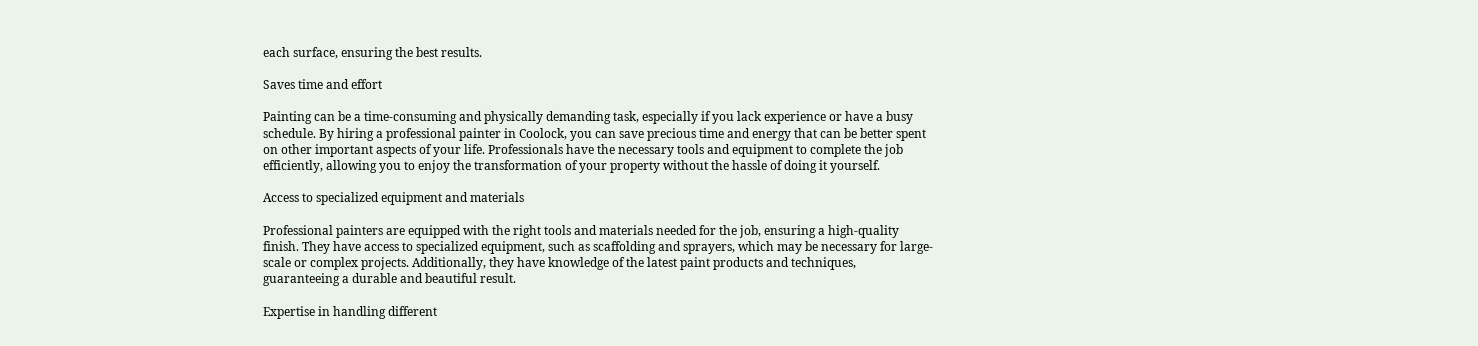each surface, ensuring the best results.

Saves time and effort

Painting can be a time-consuming and physically demanding task, especially if you lack experience or have a busy schedule. By hiring a professional painter in Coolock, you can save precious time and energy that can be better spent on other important aspects of your life. Professionals have the necessary tools and equipment to complete the job efficiently, allowing you to enjoy the transformation of your property without the hassle of doing it yourself.

Access to specialized equipment and materials

Professional painters are equipped with the right tools and materials needed for the job, ensuring a high-quality finish. They have access to specialized equipment, such as scaffolding and sprayers, which may be necessary for large-scale or complex projects. Additionally, they have knowledge of the latest paint products and techniques, guaranteeing a durable and beautiful result.

Expertise in handling different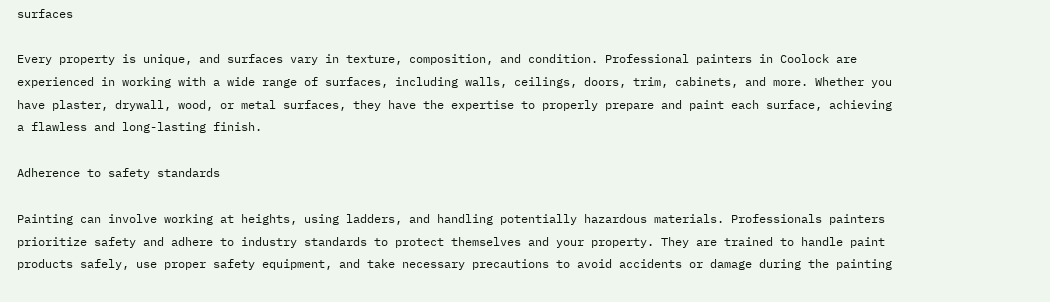surfaces

Every property is unique, and surfaces vary in texture, composition, and condition. Professional painters in Coolock are experienced in working with a wide range of surfaces, including walls, ceilings, doors, trim, cabinets, and more. Whether you have plaster, drywall, wood, or metal surfaces, they have the expertise to properly prepare and paint each surface, achieving a flawless and long-lasting finish.

Adherence to safety standards

Painting can involve working at heights, using ladders, and handling potentially hazardous materials. Professionals painters prioritize safety and adhere to industry standards to protect themselves and your property. They are trained to handle paint products safely, use proper safety equipment, and take necessary precautions to avoid accidents or damage during the painting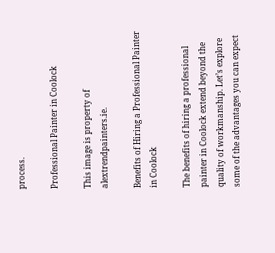process.

Professional Painter in Coolock

This image is property of alextrendpainters.ie.

Benefits of Hiring a Professional Painter in Coolock

The benefits of hiring a professional painter in Coolock extend beyond the quality of workmanship. Let’s explore some of the advantages you can expect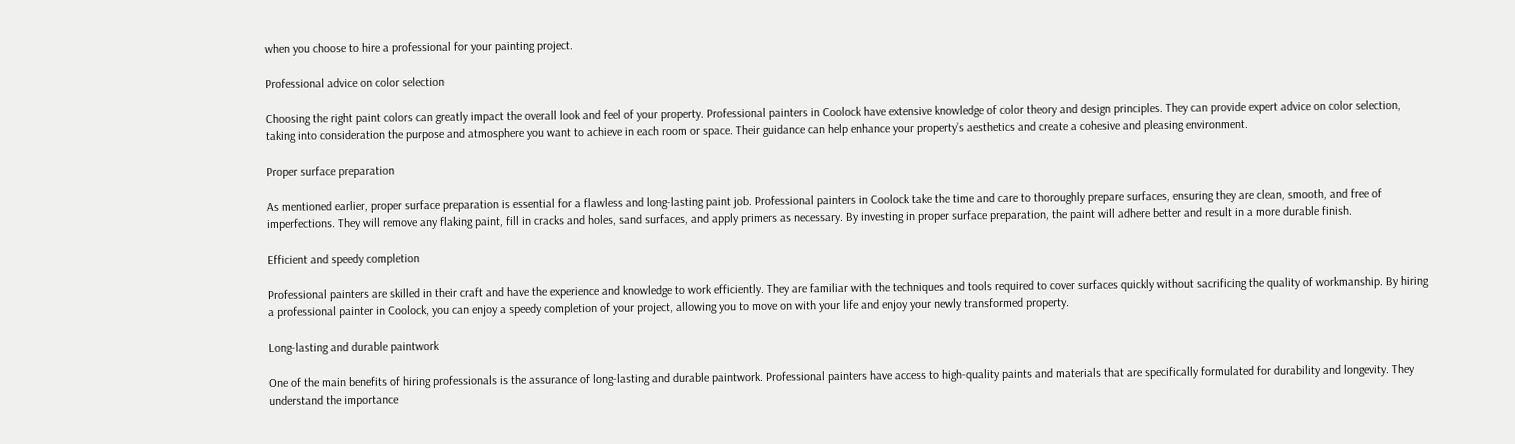when you choose to hire a professional for your painting project.

Professional advice on color selection

Choosing the right paint colors can greatly impact the overall look and feel of your property. Professional painters in Coolock have extensive knowledge of color theory and design principles. They can provide expert advice on color selection, taking into consideration the purpose and atmosphere you want to achieve in each room or space. Their guidance can help enhance your property’s aesthetics and create a cohesive and pleasing environment.

Proper surface preparation

As mentioned earlier, proper surface preparation is essential for a flawless and long-lasting paint job. Professional painters in Coolock take the time and care to thoroughly prepare surfaces, ensuring they are clean, smooth, and free of imperfections. They will remove any flaking paint, fill in cracks and holes, sand surfaces, and apply primers as necessary. By investing in proper surface preparation, the paint will adhere better and result in a more durable finish.

Efficient and speedy completion

Professional painters are skilled in their craft and have the experience and knowledge to work efficiently. They are familiar with the techniques and tools required to cover surfaces quickly without sacrificing the quality of workmanship. By hiring a professional painter in Coolock, you can enjoy a speedy completion of your project, allowing you to move on with your life and enjoy your newly transformed property.

Long-lasting and durable paintwork

One of the main benefits of hiring professionals is the assurance of long-lasting and durable paintwork. Professional painters have access to high-quality paints and materials that are specifically formulated for durability and longevity. They understand the importance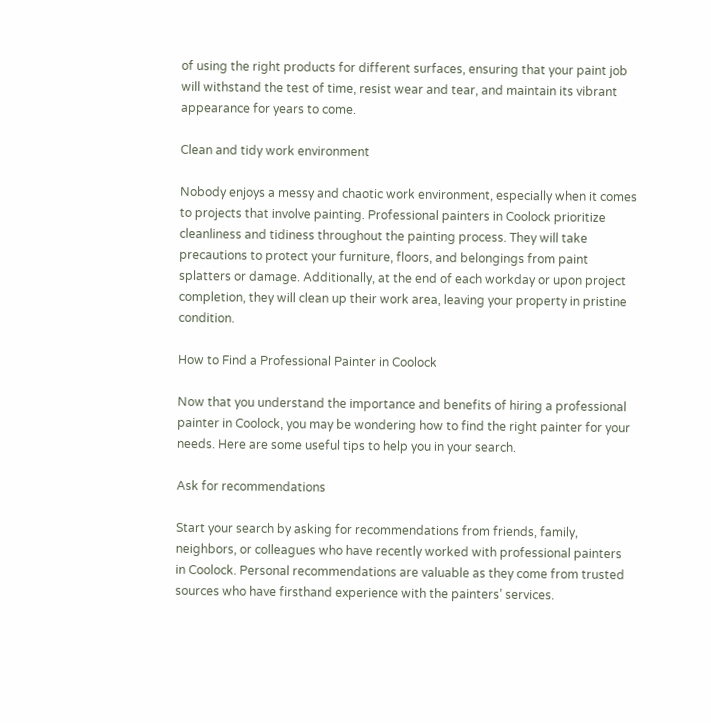of using the right products for different surfaces, ensuring that your paint job will withstand the test of time, resist wear and tear, and maintain its vibrant appearance for years to come.

Clean and tidy work environment

Nobody enjoys a messy and chaotic work environment, especially when it comes to projects that involve painting. Professional painters in Coolock prioritize cleanliness and tidiness throughout the painting process. They will take precautions to protect your furniture, floors, and belongings from paint splatters or damage. Additionally, at the end of each workday or upon project completion, they will clean up their work area, leaving your property in pristine condition.

How to Find a Professional Painter in Coolock

Now that you understand the importance and benefits of hiring a professional painter in Coolock, you may be wondering how to find the right painter for your needs. Here are some useful tips to help you in your search.

Ask for recommendations

Start your search by asking for recommendations from friends, family, neighbors, or colleagues who have recently worked with professional painters in Coolock. Personal recommendations are valuable as they come from trusted sources who have firsthand experience with the painters’ services.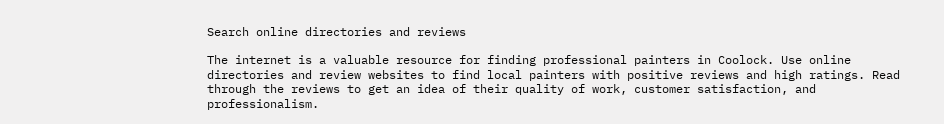Search online directories and reviews

The internet is a valuable resource for finding professional painters in Coolock. Use online directories and review websites to find local painters with positive reviews and high ratings. Read through the reviews to get an idea of their quality of work, customer satisfaction, and professionalism.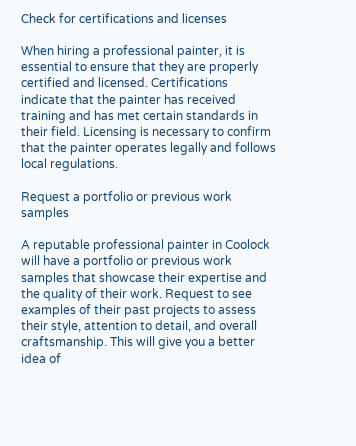Check for certifications and licenses

When hiring a professional painter, it is essential to ensure that they are properly certified and licensed. Certifications indicate that the painter has received training and has met certain standards in their field. Licensing is necessary to confirm that the painter operates legally and follows local regulations.

Request a portfolio or previous work samples

A reputable professional painter in Coolock will have a portfolio or previous work samples that showcase their expertise and the quality of their work. Request to see examples of their past projects to assess their style, attention to detail, and overall craftsmanship. This will give you a better idea of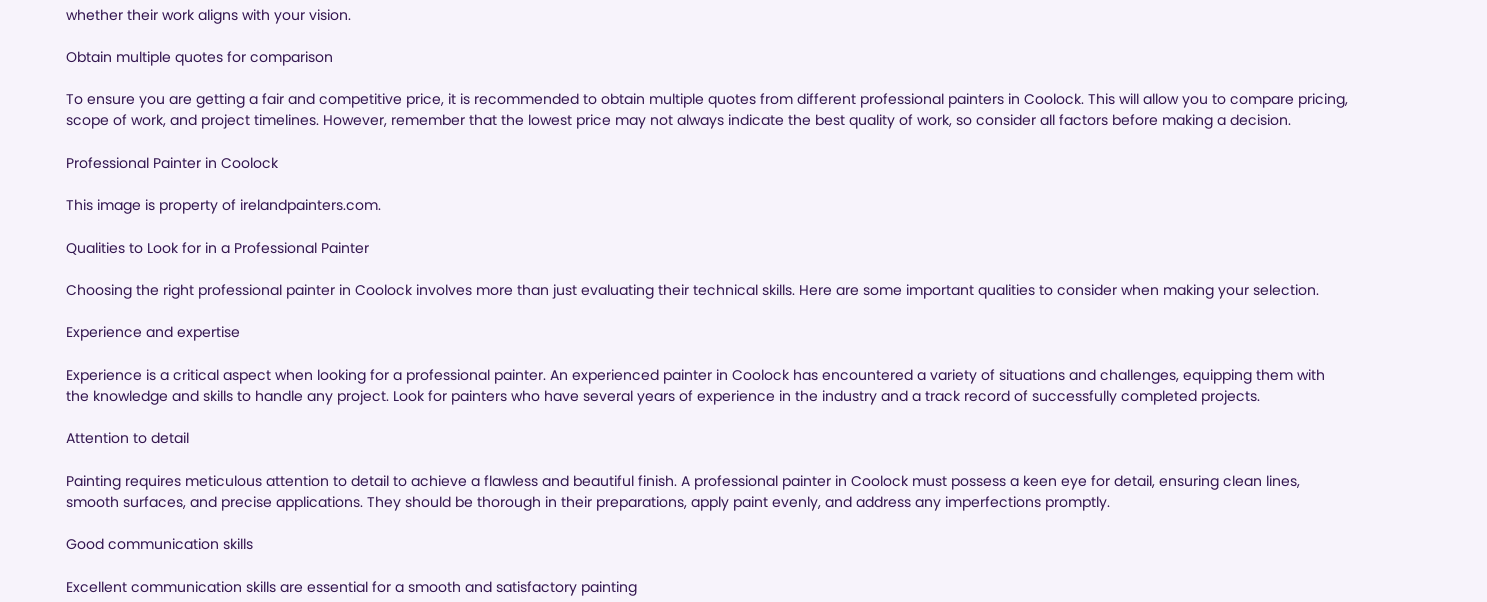whether their work aligns with your vision.

Obtain multiple quotes for comparison

To ensure you are getting a fair and competitive price, it is recommended to obtain multiple quotes from different professional painters in Coolock. This will allow you to compare pricing, scope of work, and project timelines. However, remember that the lowest price may not always indicate the best quality of work, so consider all factors before making a decision.

Professional Painter in Coolock

This image is property of irelandpainters.com.

Qualities to Look for in a Professional Painter

Choosing the right professional painter in Coolock involves more than just evaluating their technical skills. Here are some important qualities to consider when making your selection.

Experience and expertise

Experience is a critical aspect when looking for a professional painter. An experienced painter in Coolock has encountered a variety of situations and challenges, equipping them with the knowledge and skills to handle any project. Look for painters who have several years of experience in the industry and a track record of successfully completed projects.

Attention to detail

Painting requires meticulous attention to detail to achieve a flawless and beautiful finish. A professional painter in Coolock must possess a keen eye for detail, ensuring clean lines, smooth surfaces, and precise applications. They should be thorough in their preparations, apply paint evenly, and address any imperfections promptly.

Good communication skills

Excellent communication skills are essential for a smooth and satisfactory painting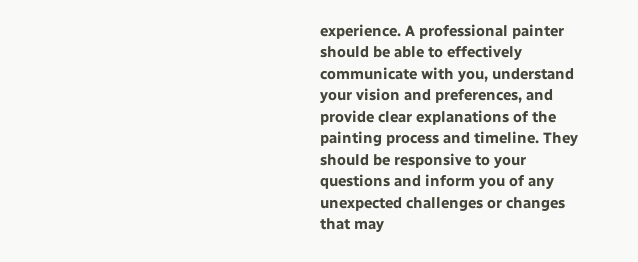experience. A professional painter should be able to effectively communicate with you, understand your vision and preferences, and provide clear explanations of the painting process and timeline. They should be responsive to your questions and inform you of any unexpected challenges or changes that may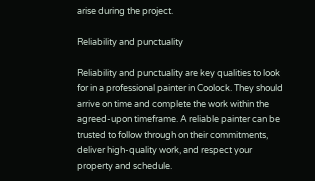arise during the project.

Reliability and punctuality

Reliability and punctuality are key qualities to look for in a professional painter in Coolock. They should arrive on time and complete the work within the agreed-upon timeframe. A reliable painter can be trusted to follow through on their commitments, deliver high-quality work, and respect your property and schedule.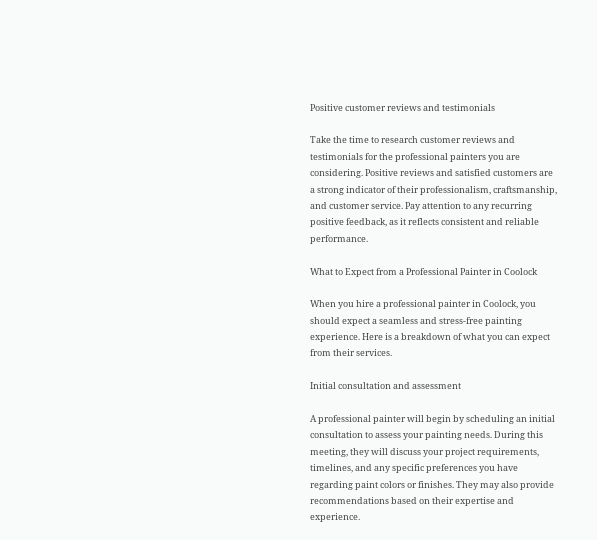Positive customer reviews and testimonials

Take the time to research customer reviews and testimonials for the professional painters you are considering. Positive reviews and satisfied customers are a strong indicator of their professionalism, craftsmanship, and customer service. Pay attention to any recurring positive feedback, as it reflects consistent and reliable performance.

What to Expect from a Professional Painter in Coolock

When you hire a professional painter in Coolock, you should expect a seamless and stress-free painting experience. Here is a breakdown of what you can expect from their services.

Initial consultation and assessment

A professional painter will begin by scheduling an initial consultation to assess your painting needs. During this meeting, they will discuss your project requirements, timelines, and any specific preferences you have regarding paint colors or finishes. They may also provide recommendations based on their expertise and experience.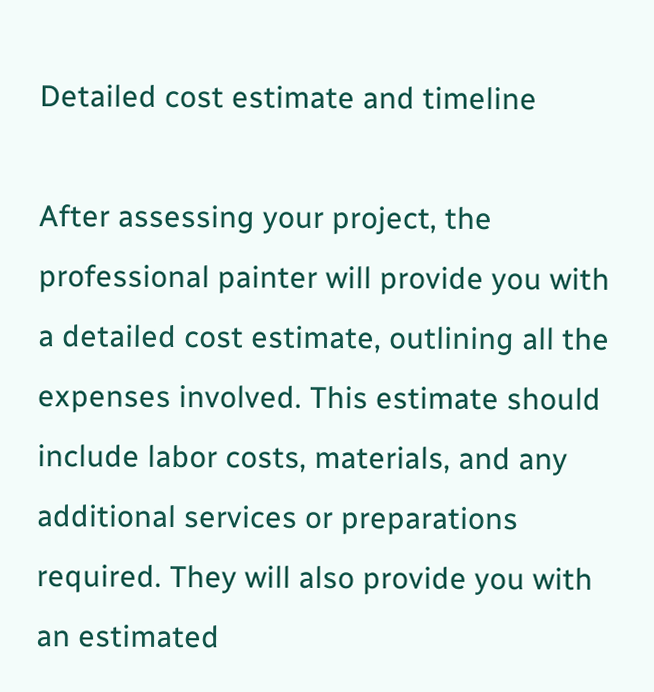Detailed cost estimate and timeline

After assessing your project, the professional painter will provide you with a detailed cost estimate, outlining all the expenses involved. This estimate should include labor costs, materials, and any additional services or preparations required. They will also provide you with an estimated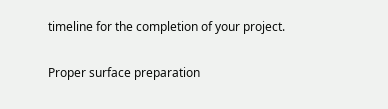timeline for the completion of your project.

Proper surface preparation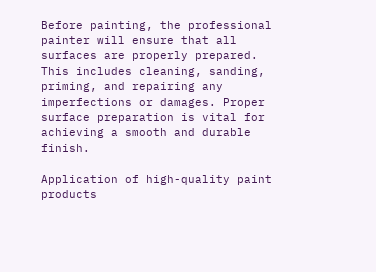Before painting, the professional painter will ensure that all surfaces are properly prepared. This includes cleaning, sanding, priming, and repairing any imperfections or damages. Proper surface preparation is vital for achieving a smooth and durable finish.

Application of high-quality paint products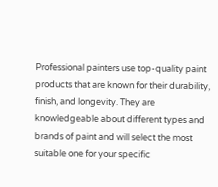Professional painters use top-quality paint products that are known for their durability, finish, and longevity. They are knowledgeable about different types and brands of paint and will select the most suitable one for your specific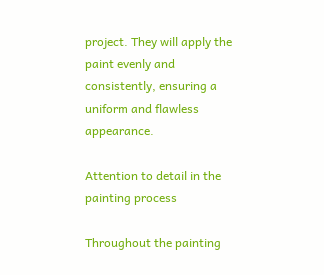project. They will apply the paint evenly and consistently, ensuring a uniform and flawless appearance.

Attention to detail in the painting process

Throughout the painting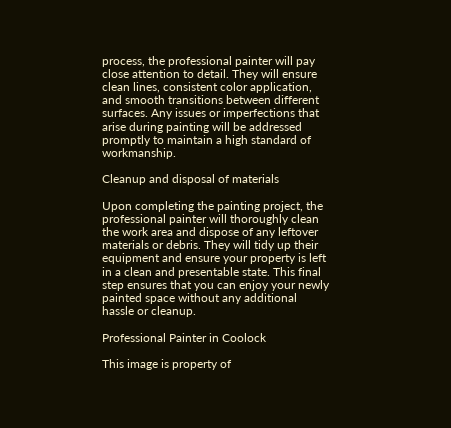process, the professional painter will pay close attention to detail. They will ensure clean lines, consistent color application, and smooth transitions between different surfaces. Any issues or imperfections that arise during painting will be addressed promptly to maintain a high standard of workmanship.

Cleanup and disposal of materials

Upon completing the painting project, the professional painter will thoroughly clean the work area and dispose of any leftover materials or debris. They will tidy up their equipment and ensure your property is left in a clean and presentable state. This final step ensures that you can enjoy your newly painted space without any additional hassle or cleanup.

Professional Painter in Coolock

This image is property of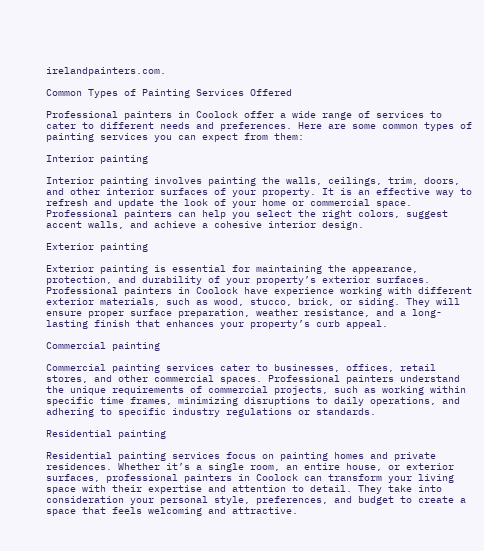irelandpainters.com.

Common Types of Painting Services Offered

Professional painters in Coolock offer a wide range of services to cater to different needs and preferences. Here are some common types of painting services you can expect from them:

Interior painting

Interior painting involves painting the walls, ceilings, trim, doors, and other interior surfaces of your property. It is an effective way to refresh and update the look of your home or commercial space. Professional painters can help you select the right colors, suggest accent walls, and achieve a cohesive interior design.

Exterior painting

Exterior painting is essential for maintaining the appearance, protection, and durability of your property’s exterior surfaces. Professional painters in Coolock have experience working with different exterior materials, such as wood, stucco, brick, or siding. They will ensure proper surface preparation, weather resistance, and a long-lasting finish that enhances your property’s curb appeal.

Commercial painting

Commercial painting services cater to businesses, offices, retail stores, and other commercial spaces. Professional painters understand the unique requirements of commercial projects, such as working within specific time frames, minimizing disruptions to daily operations, and adhering to specific industry regulations or standards.

Residential painting

Residential painting services focus on painting homes and private residences. Whether it’s a single room, an entire house, or exterior surfaces, professional painters in Coolock can transform your living space with their expertise and attention to detail. They take into consideration your personal style, preferences, and budget to create a space that feels welcoming and attractive.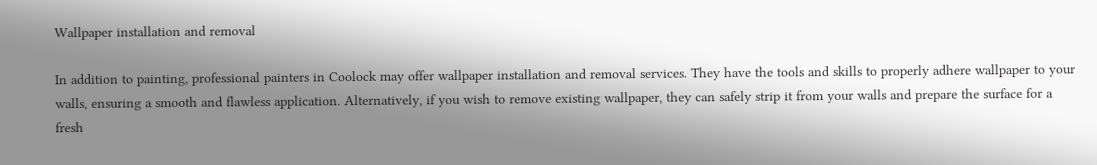Wallpaper installation and removal

In addition to painting, professional painters in Coolock may offer wallpaper installation and removal services. They have the tools and skills to properly adhere wallpaper to your walls, ensuring a smooth and flawless application. Alternatively, if you wish to remove existing wallpaper, they can safely strip it from your walls and prepare the surface for a fresh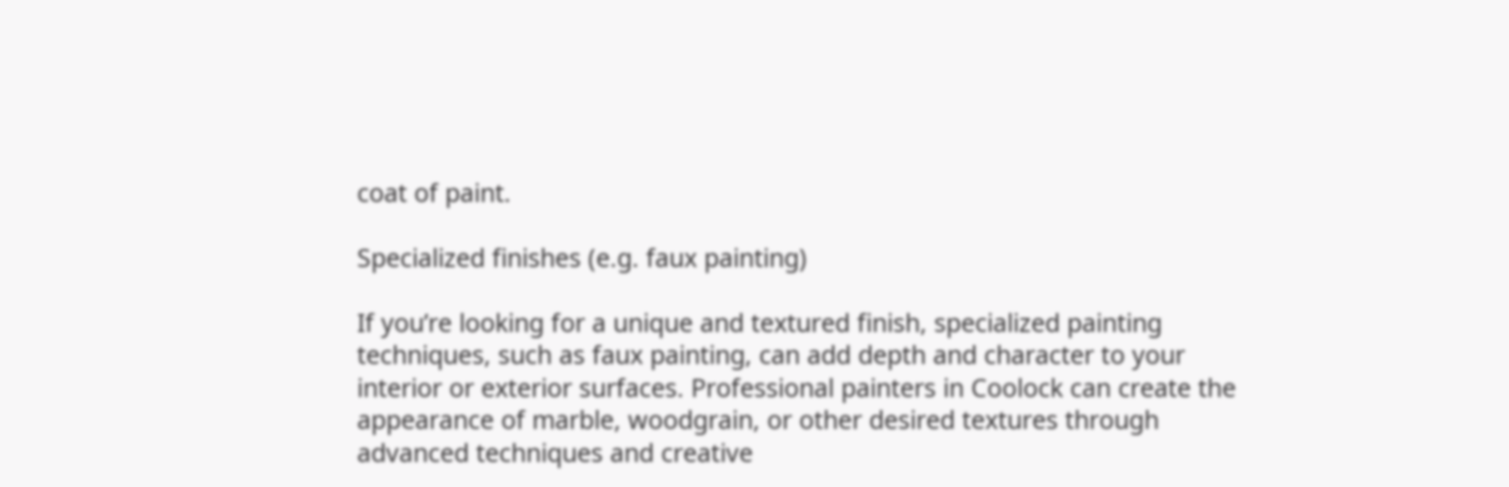coat of paint.

Specialized finishes (e.g. faux painting)

If you’re looking for a unique and textured finish, specialized painting techniques, such as faux painting, can add depth and character to your interior or exterior surfaces. Professional painters in Coolock can create the appearance of marble, woodgrain, or other desired textures through advanced techniques and creative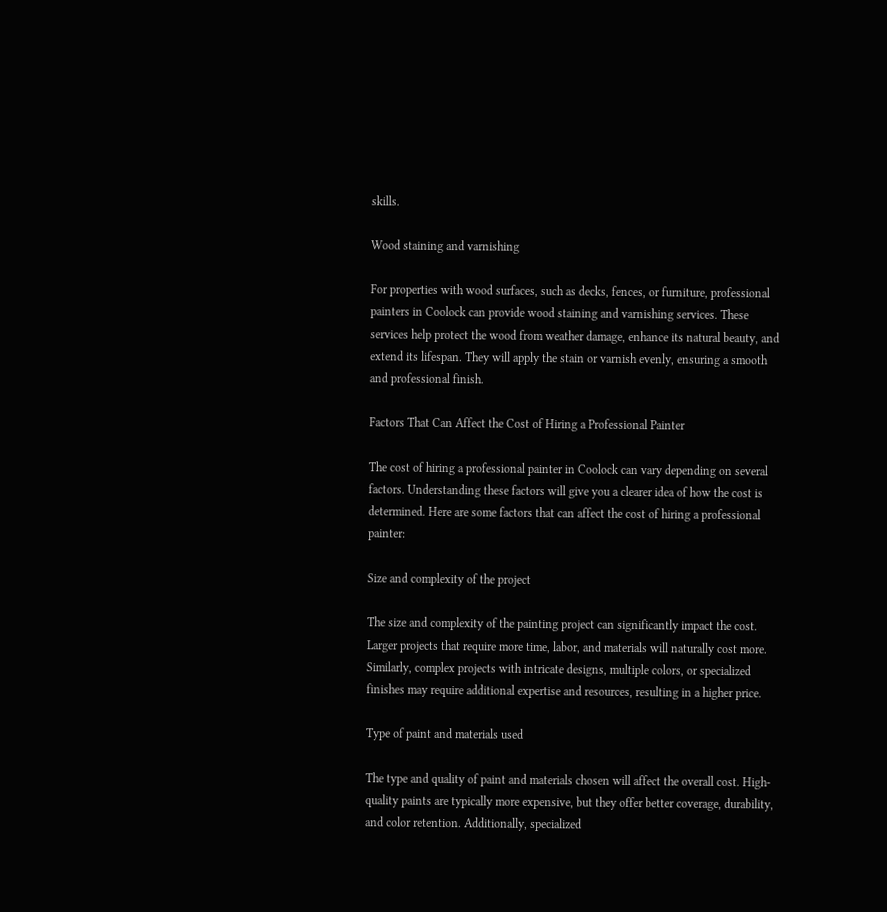skills.

Wood staining and varnishing

For properties with wood surfaces, such as decks, fences, or furniture, professional painters in Coolock can provide wood staining and varnishing services. These services help protect the wood from weather damage, enhance its natural beauty, and extend its lifespan. They will apply the stain or varnish evenly, ensuring a smooth and professional finish.

Factors That Can Affect the Cost of Hiring a Professional Painter

The cost of hiring a professional painter in Coolock can vary depending on several factors. Understanding these factors will give you a clearer idea of how the cost is determined. Here are some factors that can affect the cost of hiring a professional painter:

Size and complexity of the project

The size and complexity of the painting project can significantly impact the cost. Larger projects that require more time, labor, and materials will naturally cost more. Similarly, complex projects with intricate designs, multiple colors, or specialized finishes may require additional expertise and resources, resulting in a higher price.

Type of paint and materials used

The type and quality of paint and materials chosen will affect the overall cost. High-quality paints are typically more expensive, but they offer better coverage, durability, and color retention. Additionally, specialized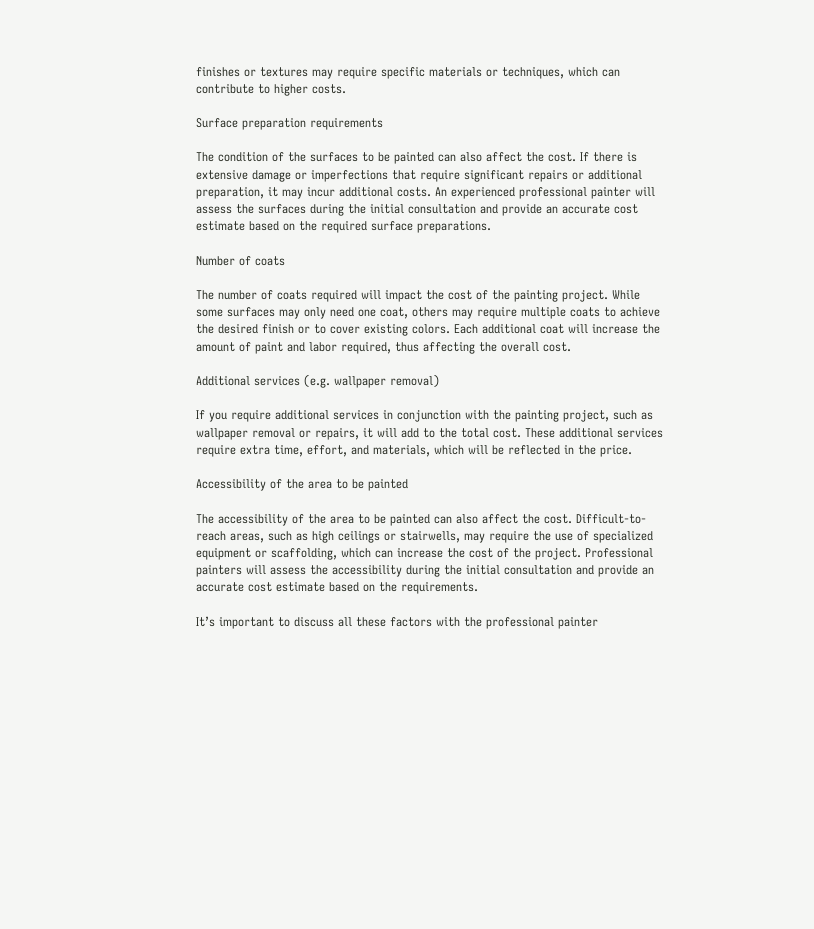finishes or textures may require specific materials or techniques, which can contribute to higher costs.

Surface preparation requirements

The condition of the surfaces to be painted can also affect the cost. If there is extensive damage or imperfections that require significant repairs or additional preparation, it may incur additional costs. An experienced professional painter will assess the surfaces during the initial consultation and provide an accurate cost estimate based on the required surface preparations.

Number of coats

The number of coats required will impact the cost of the painting project. While some surfaces may only need one coat, others may require multiple coats to achieve the desired finish or to cover existing colors. Each additional coat will increase the amount of paint and labor required, thus affecting the overall cost.

Additional services (e.g. wallpaper removal)

If you require additional services in conjunction with the painting project, such as wallpaper removal or repairs, it will add to the total cost. These additional services require extra time, effort, and materials, which will be reflected in the price.

Accessibility of the area to be painted

The accessibility of the area to be painted can also affect the cost. Difficult-to-reach areas, such as high ceilings or stairwells, may require the use of specialized equipment or scaffolding, which can increase the cost of the project. Professional painters will assess the accessibility during the initial consultation and provide an accurate cost estimate based on the requirements.

It’s important to discuss all these factors with the professional painter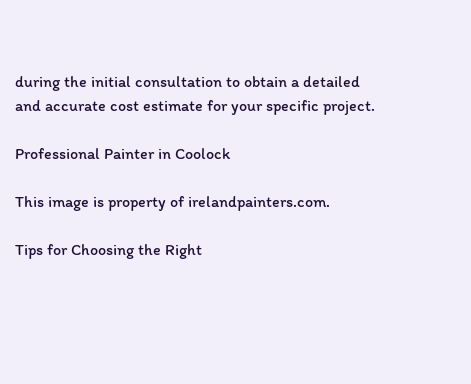during the initial consultation to obtain a detailed and accurate cost estimate for your specific project.

Professional Painter in Coolock

This image is property of irelandpainters.com.

Tips for Choosing the Right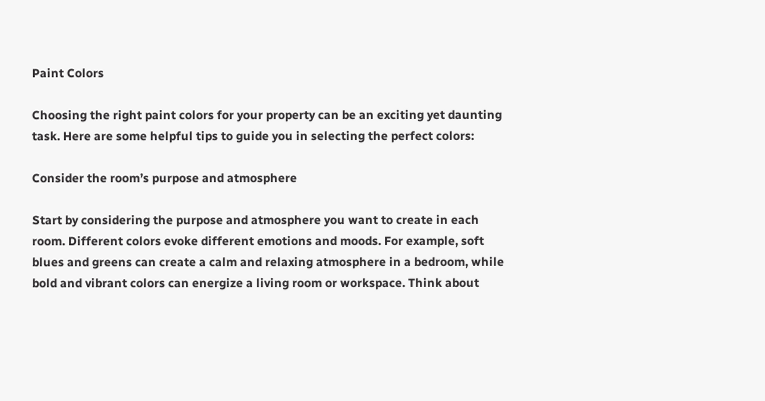Paint Colors

Choosing the right paint colors for your property can be an exciting yet daunting task. Here are some helpful tips to guide you in selecting the perfect colors:

Consider the room’s purpose and atmosphere

Start by considering the purpose and atmosphere you want to create in each room. Different colors evoke different emotions and moods. For example, soft blues and greens can create a calm and relaxing atmosphere in a bedroom, while bold and vibrant colors can energize a living room or workspace. Think about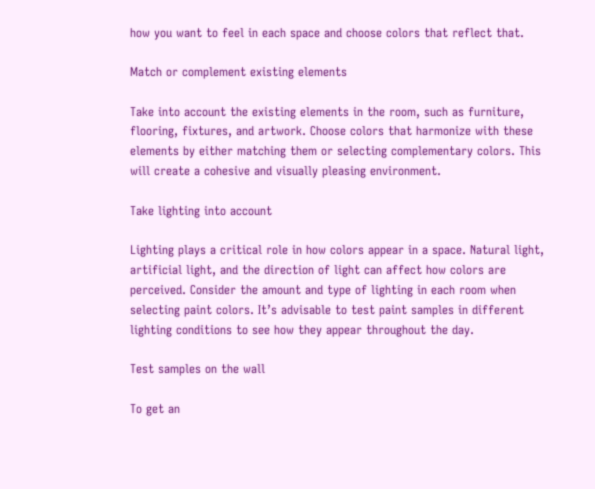how you want to feel in each space and choose colors that reflect that.

Match or complement existing elements

Take into account the existing elements in the room, such as furniture, flooring, fixtures, and artwork. Choose colors that harmonize with these elements by either matching them or selecting complementary colors. This will create a cohesive and visually pleasing environment.

Take lighting into account

Lighting plays a critical role in how colors appear in a space. Natural light, artificial light, and the direction of light can affect how colors are perceived. Consider the amount and type of lighting in each room when selecting paint colors. It’s advisable to test paint samples in different lighting conditions to see how they appear throughout the day.

Test samples on the wall

To get an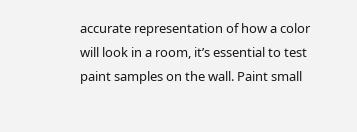accurate representation of how a color will look in a room, it’s essential to test paint samples on the wall. Paint small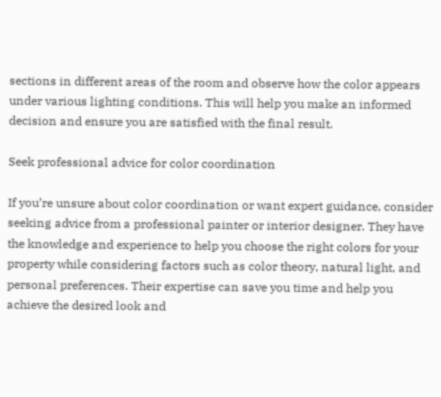sections in different areas of the room and observe how the color appears under various lighting conditions. This will help you make an informed decision and ensure you are satisfied with the final result.

Seek professional advice for color coordination

If you’re unsure about color coordination or want expert guidance, consider seeking advice from a professional painter or interior designer. They have the knowledge and experience to help you choose the right colors for your property while considering factors such as color theory, natural light, and personal preferences. Their expertise can save you time and help you achieve the desired look and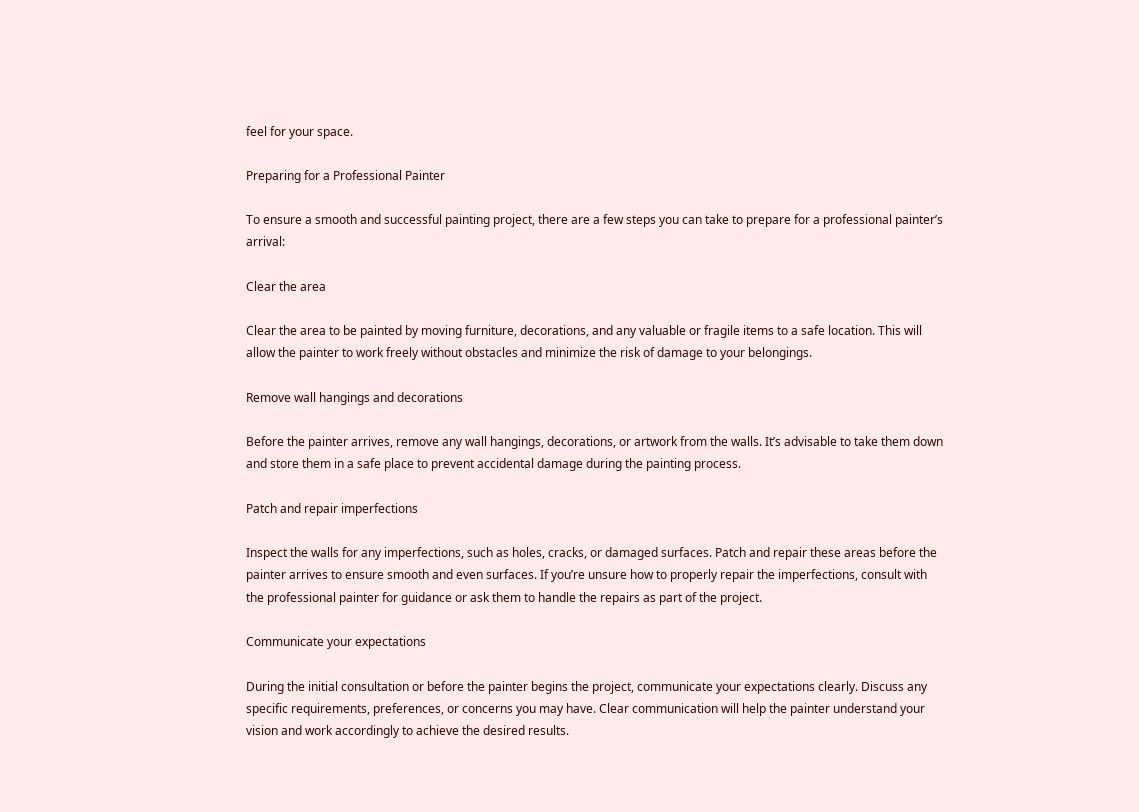feel for your space.

Preparing for a Professional Painter

To ensure a smooth and successful painting project, there are a few steps you can take to prepare for a professional painter’s arrival:

Clear the area

Clear the area to be painted by moving furniture, decorations, and any valuable or fragile items to a safe location. This will allow the painter to work freely without obstacles and minimize the risk of damage to your belongings.

Remove wall hangings and decorations

Before the painter arrives, remove any wall hangings, decorations, or artwork from the walls. It’s advisable to take them down and store them in a safe place to prevent accidental damage during the painting process.

Patch and repair imperfections

Inspect the walls for any imperfections, such as holes, cracks, or damaged surfaces. Patch and repair these areas before the painter arrives to ensure smooth and even surfaces. If you’re unsure how to properly repair the imperfections, consult with the professional painter for guidance or ask them to handle the repairs as part of the project.

Communicate your expectations

During the initial consultation or before the painter begins the project, communicate your expectations clearly. Discuss any specific requirements, preferences, or concerns you may have. Clear communication will help the painter understand your vision and work accordingly to achieve the desired results.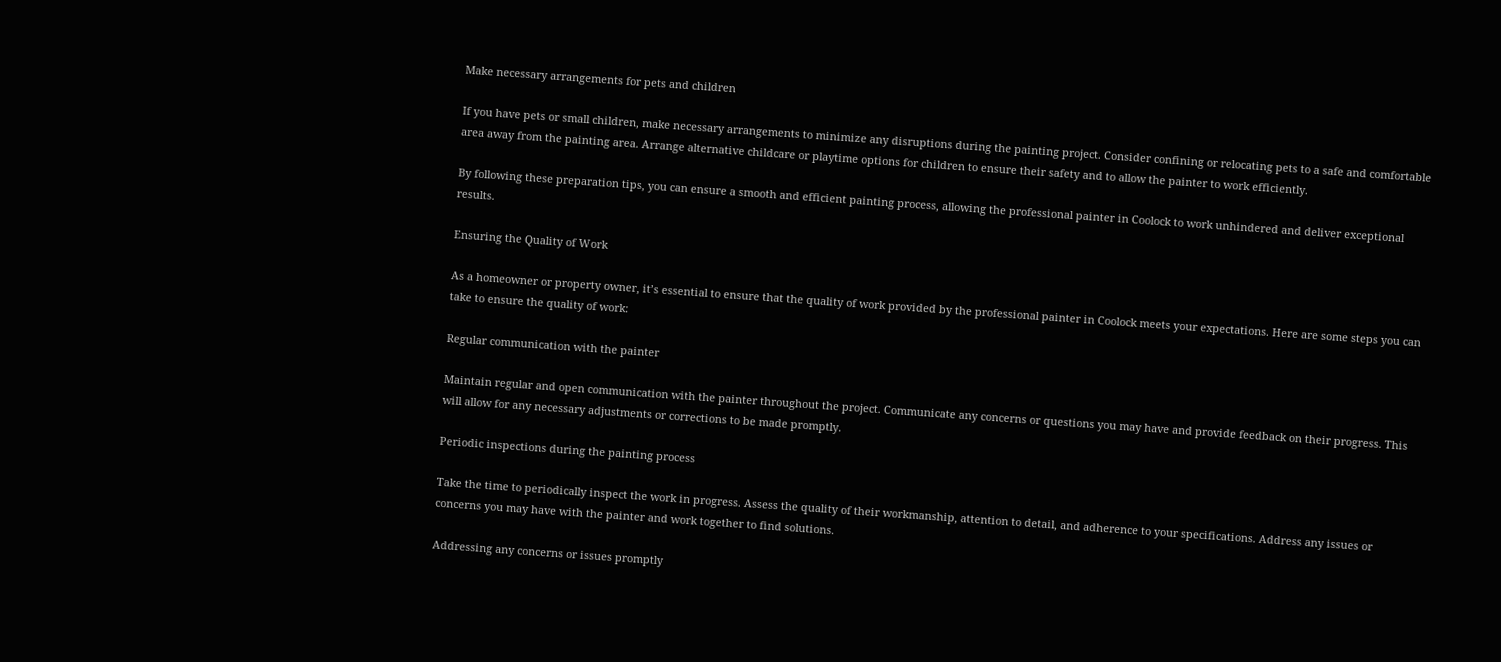Make necessary arrangements for pets and children

If you have pets or small children, make necessary arrangements to minimize any disruptions during the painting project. Consider confining or relocating pets to a safe and comfortable area away from the painting area. Arrange alternative childcare or playtime options for children to ensure their safety and to allow the painter to work efficiently.

By following these preparation tips, you can ensure a smooth and efficient painting process, allowing the professional painter in Coolock to work unhindered and deliver exceptional results.

Ensuring the Quality of Work

As a homeowner or property owner, it’s essential to ensure that the quality of work provided by the professional painter in Coolock meets your expectations. Here are some steps you can take to ensure the quality of work:

Regular communication with the painter

Maintain regular and open communication with the painter throughout the project. Communicate any concerns or questions you may have and provide feedback on their progress. This will allow for any necessary adjustments or corrections to be made promptly.

Periodic inspections during the painting process

Take the time to periodically inspect the work in progress. Assess the quality of their workmanship, attention to detail, and adherence to your specifications. Address any issues or concerns you may have with the painter and work together to find solutions.

Addressing any concerns or issues promptly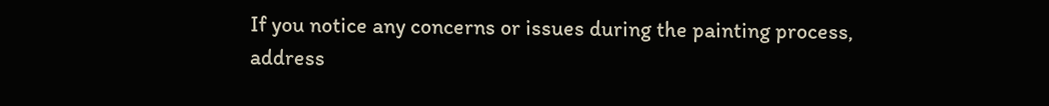If you notice any concerns or issues during the painting process, address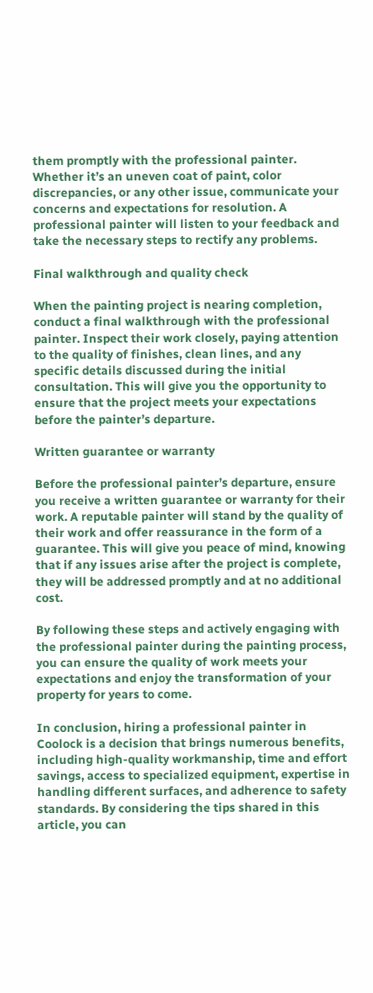them promptly with the professional painter. Whether it’s an uneven coat of paint, color discrepancies, or any other issue, communicate your concerns and expectations for resolution. A professional painter will listen to your feedback and take the necessary steps to rectify any problems.

Final walkthrough and quality check

When the painting project is nearing completion, conduct a final walkthrough with the professional painter. Inspect their work closely, paying attention to the quality of finishes, clean lines, and any specific details discussed during the initial consultation. This will give you the opportunity to ensure that the project meets your expectations before the painter’s departure.

Written guarantee or warranty

Before the professional painter’s departure, ensure you receive a written guarantee or warranty for their work. A reputable painter will stand by the quality of their work and offer reassurance in the form of a guarantee. This will give you peace of mind, knowing that if any issues arise after the project is complete, they will be addressed promptly and at no additional cost.

By following these steps and actively engaging with the professional painter during the painting process, you can ensure the quality of work meets your expectations and enjoy the transformation of your property for years to come.

In conclusion, hiring a professional painter in Coolock is a decision that brings numerous benefits, including high-quality workmanship, time and effort savings, access to specialized equipment, expertise in handling different surfaces, and adherence to safety standards. By considering the tips shared in this article, you can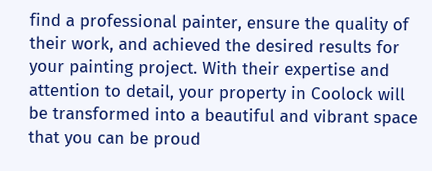find a professional painter, ensure the quality of their work, and achieved the desired results for your painting project. With their expertise and attention to detail, your property in Coolock will be transformed into a beautiful and vibrant space that you can be proud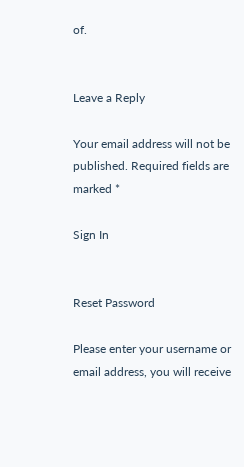of.


Leave a Reply

Your email address will not be published. Required fields are marked *

Sign In


Reset Password

Please enter your username or email address, you will receive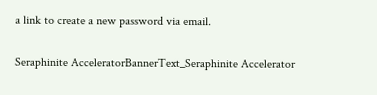a link to create a new password via email.

Seraphinite AcceleratorBannerText_Seraphinite Accelerator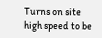Turns on site high speed to be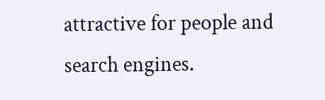attractive for people and search engines.